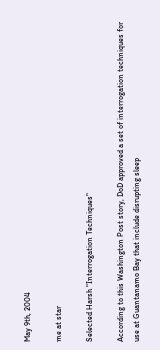May 9th, 2004

me at star

Selected Harsh "Interrogation Techniques"

According to this Washington Post story, DoD approved a set of interrogation techniques for use at Guantanamo Bay that include disrupting sleep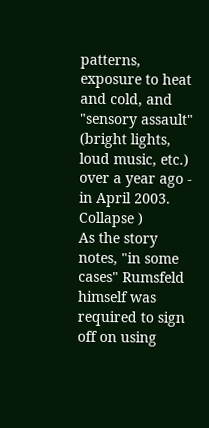patterns, exposure to heat and cold, and "sensory assault" (bright lights, loud music, etc.) over a year ago - in April 2003.
Collapse )
As the story notes, "in some cases" Rumsfeld himself was required to sign off on using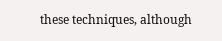these techniques, although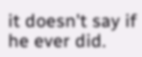it doesn't say if he ever did.